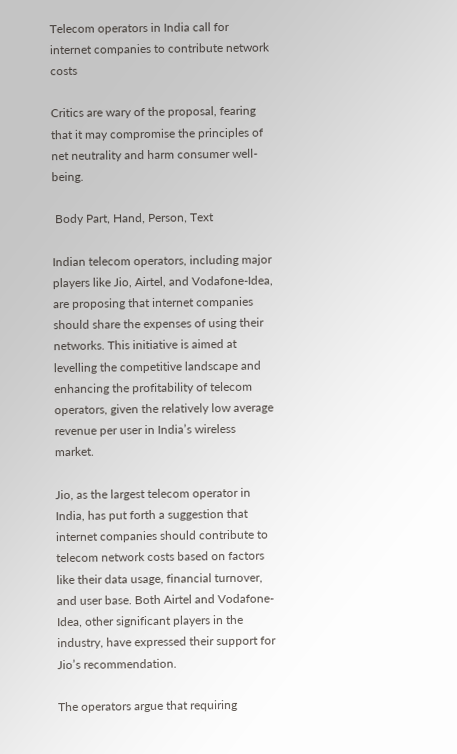Telecom operators in India call for internet companies to contribute network costs

Critics are wary of the proposal, fearing that it may compromise the principles of net neutrality and harm consumer well-being.

 Body Part, Hand, Person, Text

Indian telecom operators, including major players like Jio, Airtel, and Vodafone-Idea, are proposing that internet companies should share the expenses of using their networks. This initiative is aimed at levelling the competitive landscape and enhancing the profitability of telecom operators, given the relatively low average revenue per user in India’s wireless market.

Jio, as the largest telecom operator in India, has put forth a suggestion that internet companies should contribute to telecom network costs based on factors like their data usage, financial turnover, and user base. Both Airtel and Vodafone-Idea, other significant players in the industry, have expressed their support for Jio’s recommendation.

The operators argue that requiring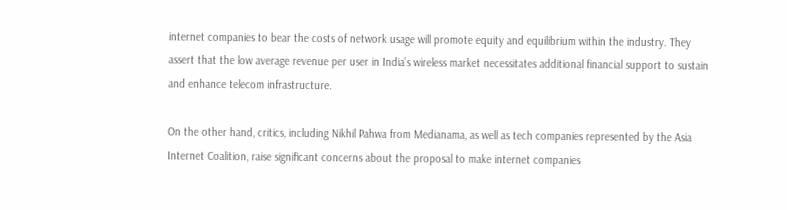internet companies to bear the costs of network usage will promote equity and equilibrium within the industry. They assert that the low average revenue per user in India’s wireless market necessitates additional financial support to sustain and enhance telecom infrastructure.

On the other hand, critics, including Nikhil Pahwa from Medianama, as well as tech companies represented by the Asia Internet Coalition, raise significant concerns about the proposal to make internet companies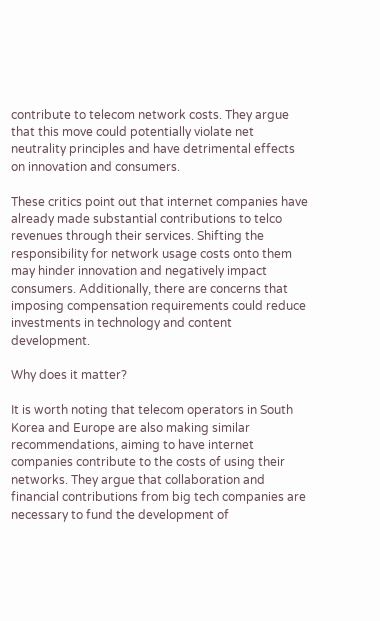contribute to telecom network costs. They argue that this move could potentially violate net neutrality principles and have detrimental effects on innovation and consumers.

These critics point out that internet companies have already made substantial contributions to telco revenues through their services. Shifting the responsibility for network usage costs onto them may hinder innovation and negatively impact consumers. Additionally, there are concerns that imposing compensation requirements could reduce investments in technology and content development.

Why does it matter?

It is worth noting that telecom operators in South Korea and Europe are also making similar recommendations, aiming to have internet companies contribute to the costs of using their networks. They argue that collaboration and financial contributions from big tech companies are necessary to fund the development of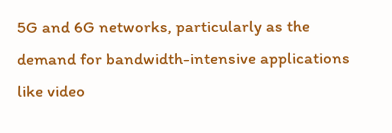5G and 6G networks, particularly as the demand for bandwidth-intensive applications like video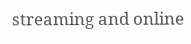streaming and online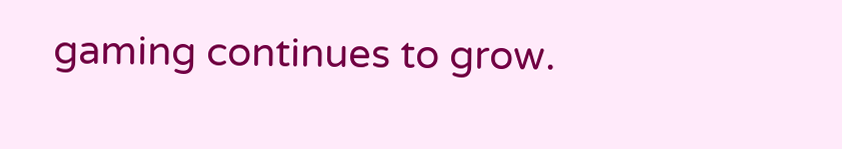gaming continues to grow.